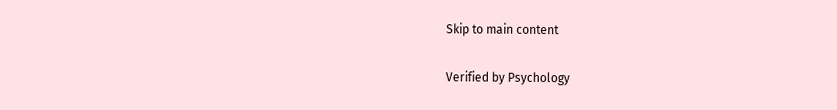Skip to main content

Verified by Psychology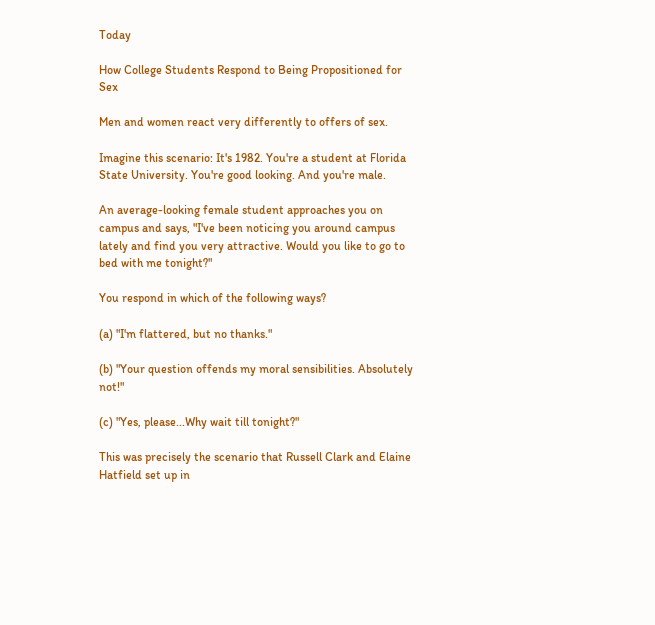Today

How College Students Respond to Being Propositioned for Sex

Men and women react very differently to offers of sex.

Imagine this scenario: It's 1982. You're a student at Florida State University. You're good looking. And you're male.

An average-looking female student approaches you on campus and says, "I've been noticing you around campus lately and find you very attractive. Would you like to go to bed with me tonight?"

You respond in which of the following ways?

(a) "I'm flattered, but no thanks."

(b) "Your question offends my moral sensibilities. Absolutely not!"

(c) "Yes, please...Why wait till tonight?"

This was precisely the scenario that Russell Clark and Elaine Hatfield set up in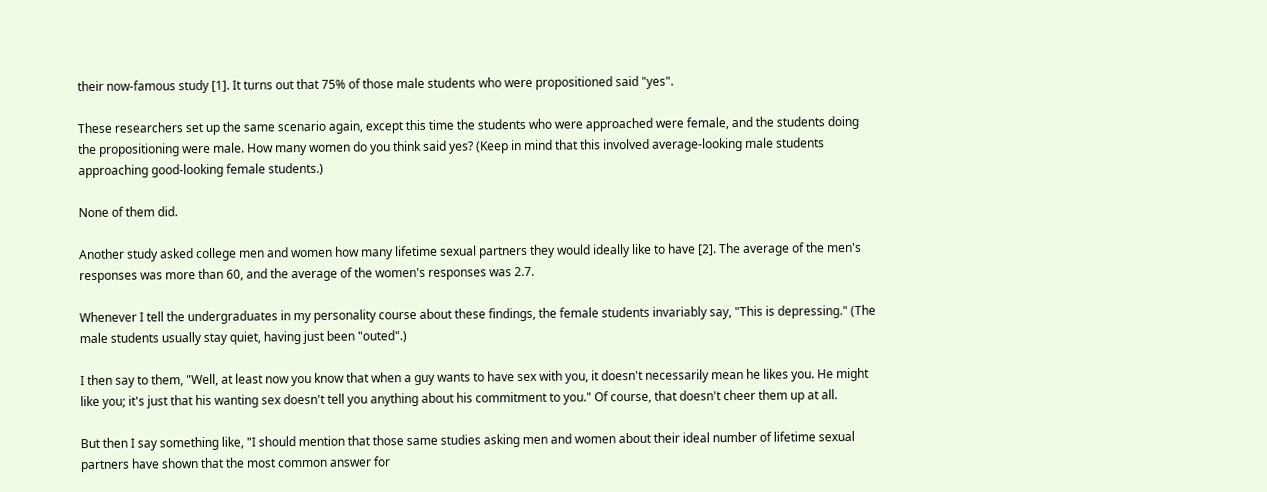their now-famous study [1]. It turns out that 75% of those male students who were propositioned said "yes".

These researchers set up the same scenario again, except this time the students who were approached were female, and the students doing the propositioning were male. How many women do you think said yes? (Keep in mind that this involved average-looking male students approaching good-looking female students.)

None of them did.

Another study asked college men and women how many lifetime sexual partners they would ideally like to have [2]. The average of the men's responses was more than 60, and the average of the women's responses was 2.7.

Whenever I tell the undergraduates in my personality course about these findings, the female students invariably say, "This is depressing." (The male students usually stay quiet, having just been "outed".)

I then say to them, "Well, at least now you know that when a guy wants to have sex with you, it doesn't necessarily mean he likes you. He might like you; it's just that his wanting sex doesn't tell you anything about his commitment to you." Of course, that doesn't cheer them up at all.

But then I say something like, "I should mention that those same studies asking men and women about their ideal number of lifetime sexual partners have shown that the most common answer for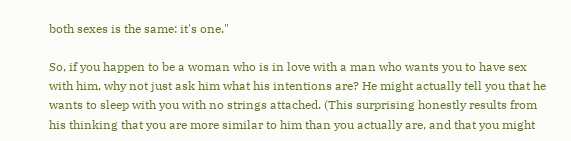both sexes is the same: it's one."

So, if you happen to be a woman who is in love with a man who wants you to have sex with him, why not just ask him what his intentions are? He might actually tell you that he wants to sleep with you with no strings attached. (This surprising honestly results from his thinking that you are more similar to him than you actually are, and that you might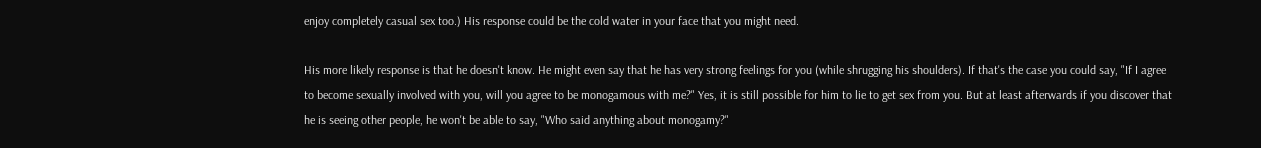enjoy completely casual sex too.) His response could be the cold water in your face that you might need.

His more likely response is that he doesn't know. He might even say that he has very strong feelings for you (while shrugging his shoulders). If that's the case you could say, "If I agree to become sexually involved with you, will you agree to be monogamous with me?" Yes, it is still possible for him to lie to get sex from you. But at least afterwards if you discover that he is seeing other people, he won't be able to say, "Who said anything about monogamy?"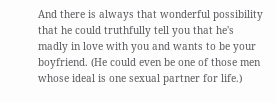And there is always that wonderful possibility that he could truthfully tell you that he's madly in love with you and wants to be your boyfriend. (He could even be one of those men whose ideal is one sexual partner for life.)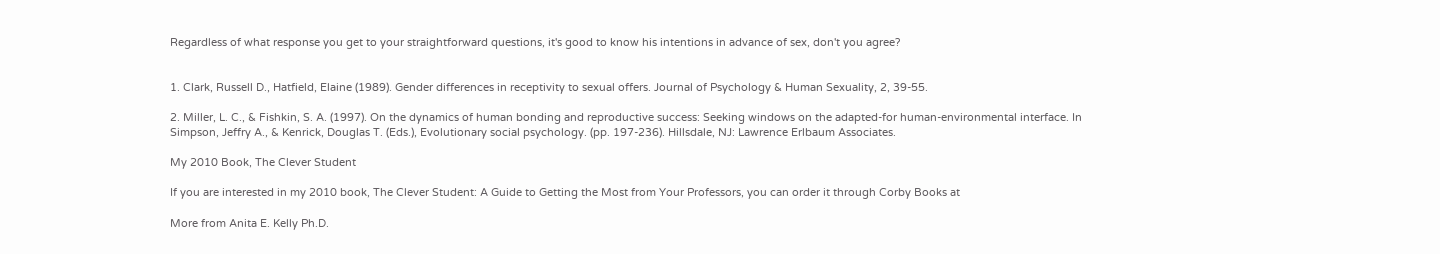Regardless of what response you get to your straightforward questions, it's good to know his intentions in advance of sex, don't you agree?


1. Clark, Russell D., Hatfield, Elaine (1989). Gender differences in receptivity to sexual offers. Journal of Psychology & Human Sexuality, 2, 39-55.

2. Miller, L. C., & Fishkin, S. A. (1997). On the dynamics of human bonding and reproductive success: Seeking windows on the adapted-for human-environmental interface. In Simpson, Jeffry A., & Kenrick, Douglas T. (Eds.), Evolutionary social psychology. (pp. 197-236). Hillsdale, NJ: Lawrence Erlbaum Associates.

My 2010 Book, The Clever Student

If you are interested in my 2010 book, The Clever Student: A Guide to Getting the Most from Your Professors, you can order it through Corby Books at

More from Anita E. Kelly Ph.D.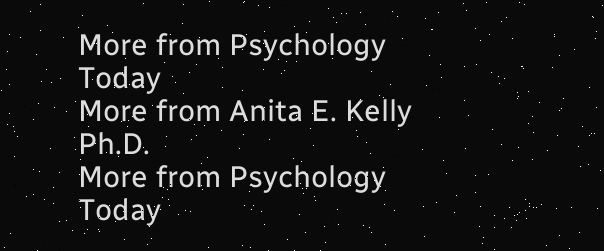More from Psychology Today
More from Anita E. Kelly Ph.D.
More from Psychology Today